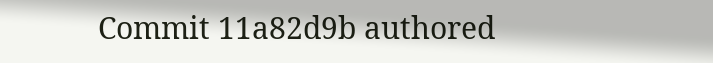Commit 11a82d9b authored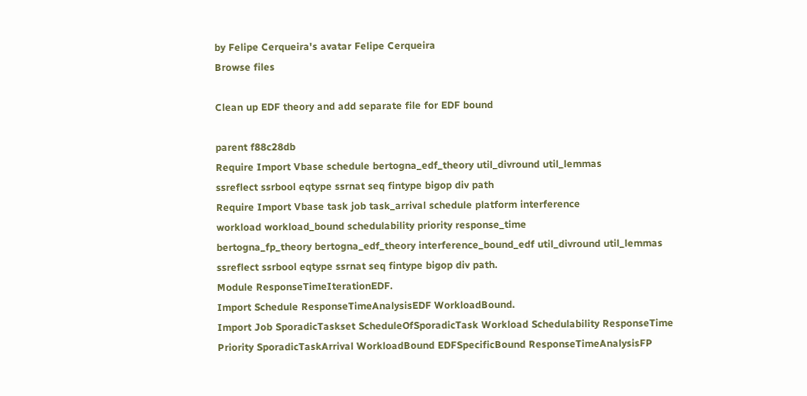by Felipe Cerqueira's avatar Felipe Cerqueira
Browse files

Clean up EDF theory and add separate file for EDF bound

parent f88c28db
Require Import Vbase schedule bertogna_edf_theory util_divround util_lemmas
ssreflect ssrbool eqtype ssrnat seq fintype bigop div path
Require Import Vbase task job task_arrival schedule platform interference
workload workload_bound schedulability priority response_time
bertogna_fp_theory bertogna_edf_theory interference_bound_edf util_divround util_lemmas
ssreflect ssrbool eqtype ssrnat seq fintype bigop div path.
Module ResponseTimeIterationEDF.
Import Schedule ResponseTimeAnalysisEDF WorkloadBound.
Import Job SporadicTaskset ScheduleOfSporadicTask Workload Schedulability ResponseTime
Priority SporadicTaskArrival WorkloadBound EDFSpecificBound ResponseTimeAnalysisFP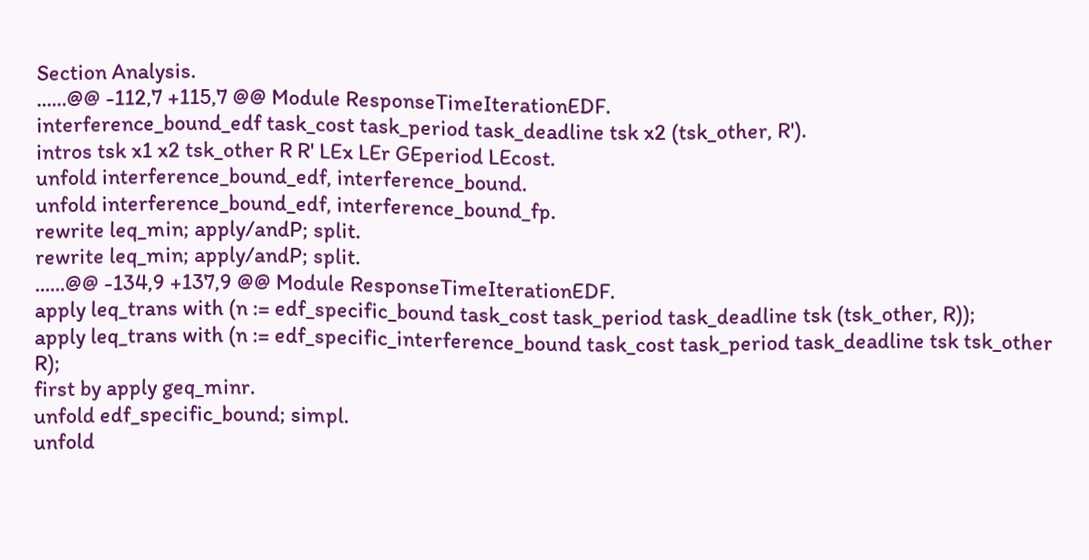Section Analysis.
......@@ -112,7 +115,7 @@ Module ResponseTimeIterationEDF.
interference_bound_edf task_cost task_period task_deadline tsk x2 (tsk_other, R').
intros tsk x1 x2 tsk_other R R' LEx LEr GEperiod LEcost.
unfold interference_bound_edf, interference_bound.
unfold interference_bound_edf, interference_bound_fp.
rewrite leq_min; apply/andP; split.
rewrite leq_min; apply/andP; split.
......@@ -134,9 +137,9 @@ Module ResponseTimeIterationEDF.
apply leq_trans with (n := edf_specific_bound task_cost task_period task_deadline tsk (tsk_other, R));
apply leq_trans with (n := edf_specific_interference_bound task_cost task_period task_deadline tsk tsk_other R);
first by apply geq_minr.
unfold edf_specific_bound; simpl.
unfold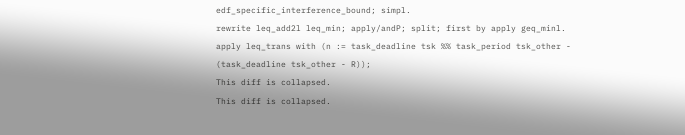edf_specific_interference_bound; simpl.
rewrite leq_add2l leq_min; apply/andP; split; first by apply geq_minl.
apply leq_trans with (n := task_deadline tsk %% task_period tsk_other -
(task_deadline tsk_other - R));
This diff is collapsed.
This diff is collapsed.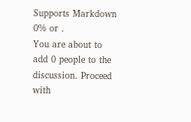Supports Markdown
0% or .
You are about to add 0 people to the discussion. Proceed with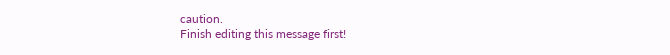caution.
Finish editing this message first!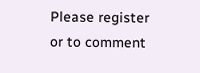Please register or to comment